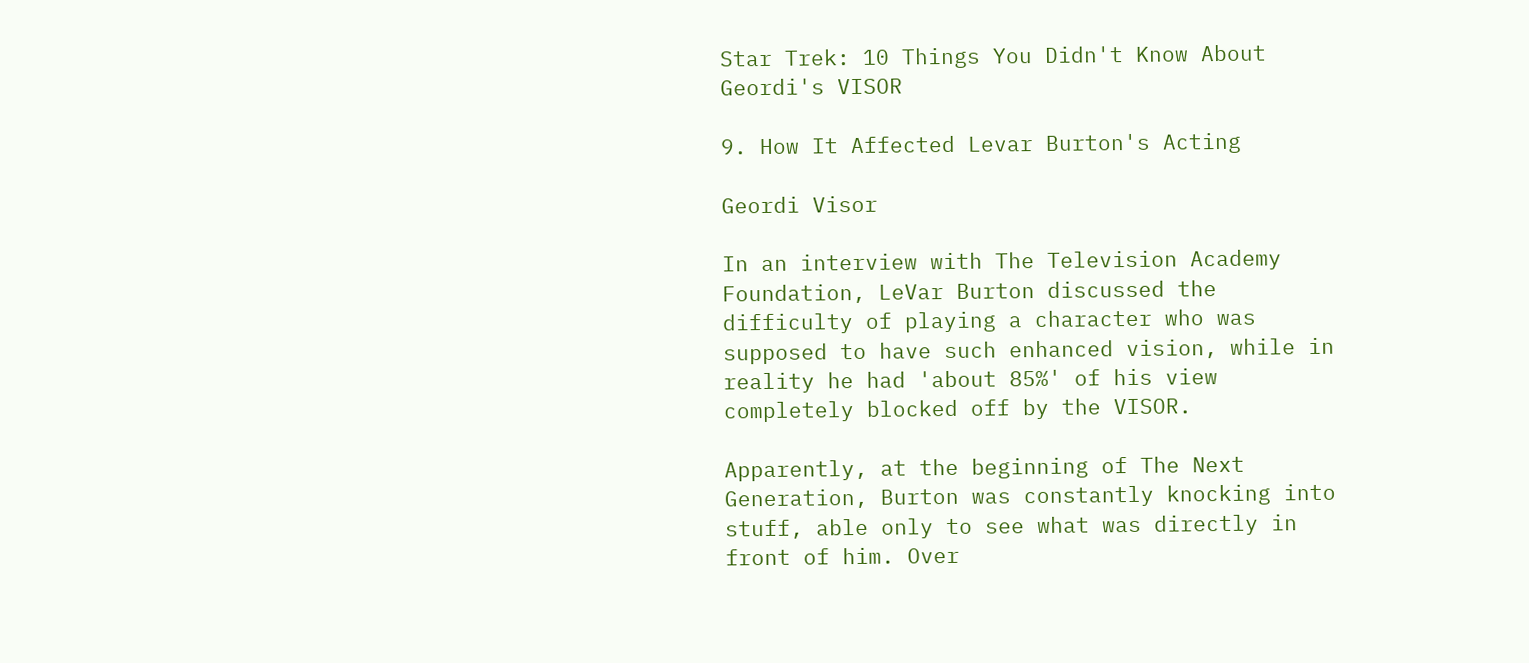Star Trek: 10 Things You Didn't Know About Geordi's VISOR

9. How It Affected Levar Burton's Acting

Geordi Visor

In an interview with The Television Academy Foundation, LeVar Burton discussed the difficulty of playing a character who was supposed to have such enhanced vision, while in reality he had 'about 85%' of his view completely blocked off by the VISOR.

Apparently, at the beginning of The Next Generation, Burton was constantly knocking into stuff, able only to see what was directly in front of him. Over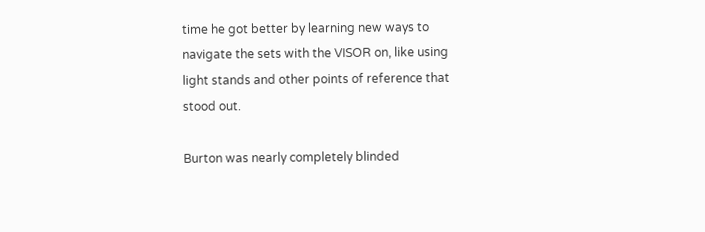time he got better by learning new ways to navigate the sets with the VISOR on, like using light stands and other points of reference that stood out.

Burton was nearly completely blinded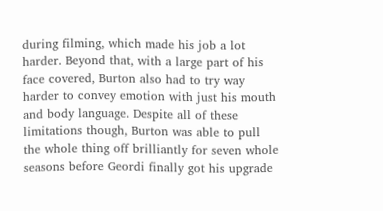during filming, which made his job a lot harder. Beyond that, with a large part of his face covered, Burton also had to try way harder to convey emotion with just his mouth and body language. Despite all of these limitations though, Burton was able to pull the whole thing off brilliantly for seven whole seasons before Geordi finally got his upgrade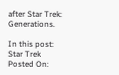after Star Trek: Generations.

In this post:
Star Trek
Posted On: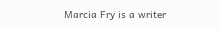Marcia Fry is a writer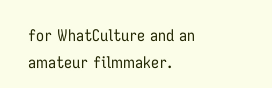for WhatCulture and an amateur filmmaker.